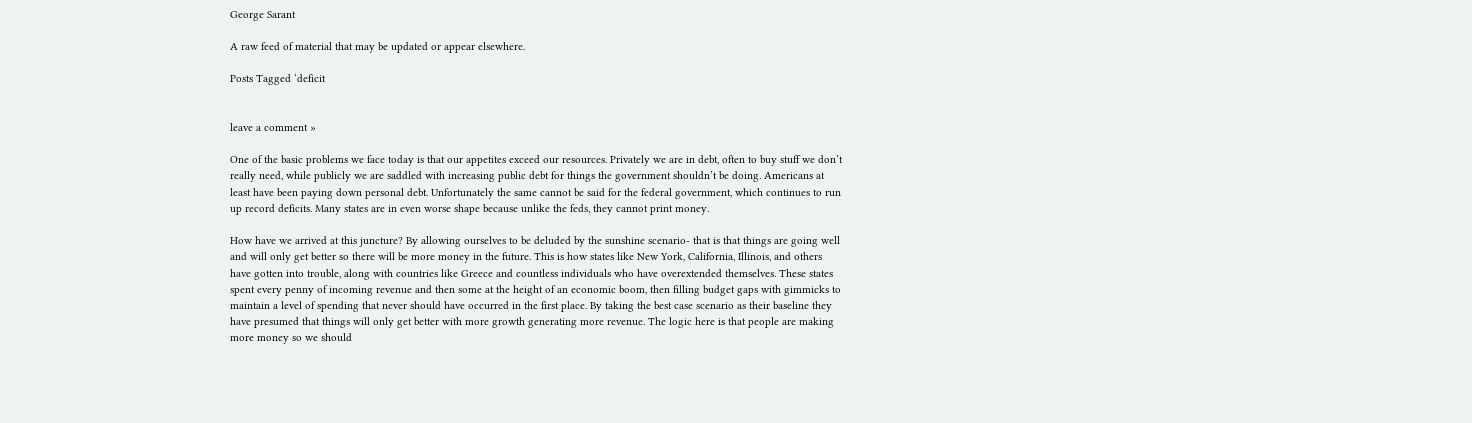George Sarant

A raw feed of material that may be updated or appear elsewhere.

Posts Tagged ‘deficit


leave a comment »

One of the basic problems we face today is that our appetites exceed our resources. Privately we are in debt, often to buy stuff we don’t really need, while publicly we are saddled with increasing public debt for things the government shouldn’t be doing. Americans at least have been paying down personal debt. Unfortunately the same cannot be said for the federal government, which continues to run up record deficits. Many states are in even worse shape because unlike the feds, they cannot print money.

How have we arrived at this juncture? By allowing ourselves to be deluded by the sunshine scenario- that is that things are going well and will only get better so there will be more money in the future. This is how states like New York, California, Illinois, and others have gotten into trouble, along with countries like Greece and countless individuals who have overextended themselves. These states spent every penny of incoming revenue and then some at the height of an economic boom, then filling budget gaps with gimmicks to maintain a level of spending that never should have occurred in the first place. By taking the best case scenario as their baseline they have presumed that things will only get better with more growth generating more revenue. The logic here is that people are making more money so we should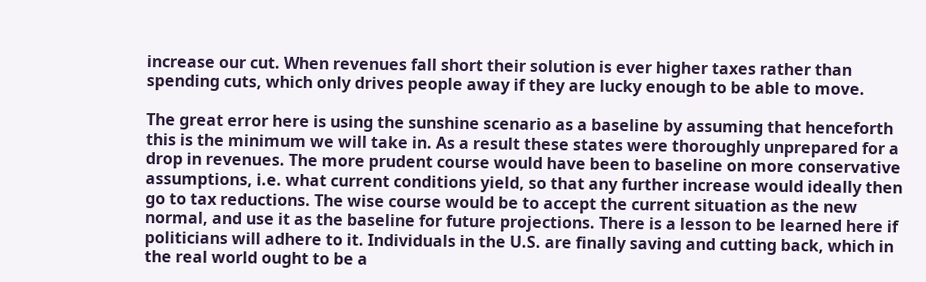increase our cut. When revenues fall short their solution is ever higher taxes rather than spending cuts, which only drives people away if they are lucky enough to be able to move.

The great error here is using the sunshine scenario as a baseline by assuming that henceforth this is the minimum we will take in. As a result these states were thoroughly unprepared for a drop in revenues. The more prudent course would have been to baseline on more conservative assumptions, i.e. what current conditions yield, so that any further increase would ideally then go to tax reductions. The wise course would be to accept the current situation as the new normal, and use it as the baseline for future projections. There is a lesson to be learned here if politicians will adhere to it. Individuals in the U.S. are finally saving and cutting back, which in the real world ought to be a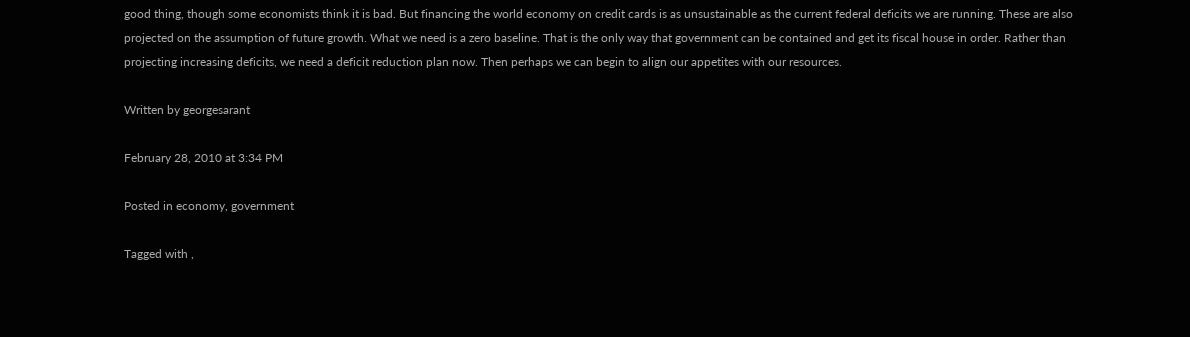good thing, though some economists think it is bad. But financing the world economy on credit cards is as unsustainable as the current federal deficits we are running. These are also projected on the assumption of future growth. What we need is a zero baseline. That is the only way that government can be contained and get its fiscal house in order. Rather than projecting increasing deficits, we need a deficit reduction plan now. Then perhaps we can begin to align our appetites with our resources.

Written by georgesarant

February 28, 2010 at 3:34 PM

Posted in economy, government

Tagged with ,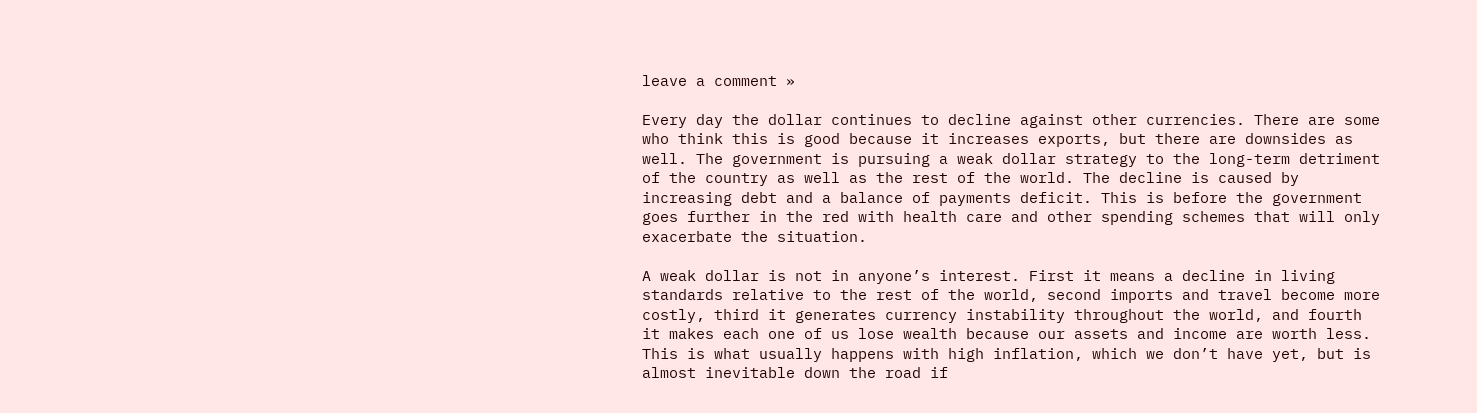leave a comment »

Every day the dollar continues to decline against other currencies. There are some who think this is good because it increases exports, but there are downsides as well. The government is pursuing a weak dollar strategy to the long-term detriment of the country as well as the rest of the world. The decline is caused by increasing debt and a balance of payments deficit. This is before the government goes further in the red with health care and other spending schemes that will only exacerbate the situation.

A weak dollar is not in anyone’s interest. First it means a decline in living standards relative to the rest of the world, second imports and travel become more costly, third it generates currency instability throughout the world, and fourth it makes each one of us lose wealth because our assets and income are worth less. This is what usually happens with high inflation, which we don’t have yet, but is almost inevitable down the road if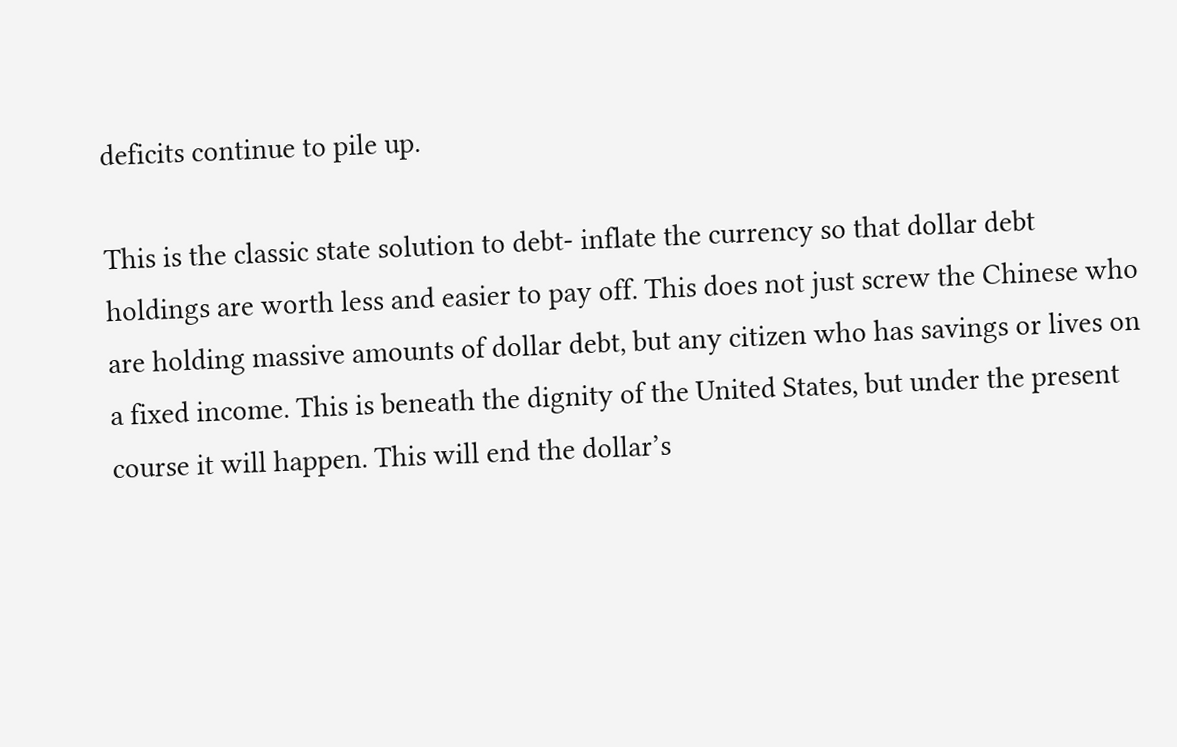deficits continue to pile up.

This is the classic state solution to debt- inflate the currency so that dollar debt holdings are worth less and easier to pay off. This does not just screw the Chinese who are holding massive amounts of dollar debt, but any citizen who has savings or lives on a fixed income. This is beneath the dignity of the United States, but under the present course it will happen. This will end the dollar’s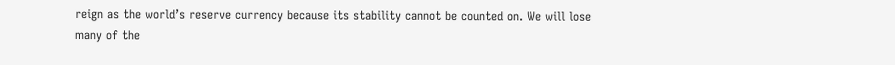reign as the world’s reserve currency because its stability cannot be counted on. We will lose many of the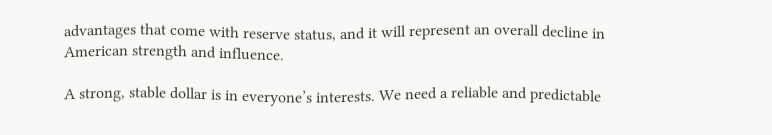advantages that come with reserve status, and it will represent an overall decline in American strength and influence.

A strong, stable dollar is in everyone’s interests. We need a reliable and predictable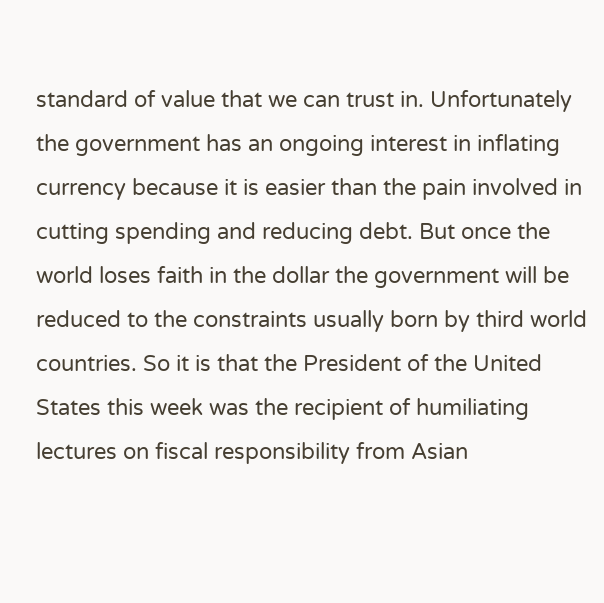standard of value that we can trust in. Unfortunately the government has an ongoing interest in inflating currency because it is easier than the pain involved in cutting spending and reducing debt. But once the world loses faith in the dollar the government will be reduced to the constraints usually born by third world countries. So it is that the President of the United States this week was the recipient of humiliating lectures on fiscal responsibility from Asian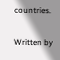countries.

Written by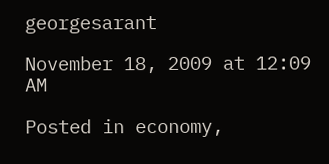georgesarant

November 18, 2009 at 12:09 AM

Posted in economy,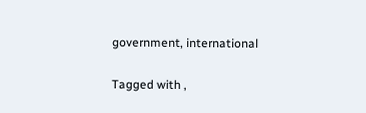government, international

Tagged with ,